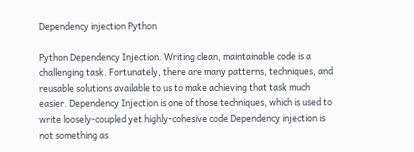Dependency injection Python

Python Dependency Injection. Writing clean, maintainable code is a challenging task. Fortunately, there are many patterns, techniques, and reusable solutions available to us to make achieving that task much easier. Dependency Injection is one of those techniques, which is used to write loosely-coupled yet highly-cohesive code Dependency injection is not something as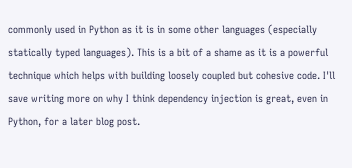commonly used in Python as it is in some other languages (especially statically typed languages). This is a bit of a shame as it is a powerful technique which helps with building loosely coupled but cohesive code. I'll save writing more on why I think dependency injection is great, even in Python, for a later blog post.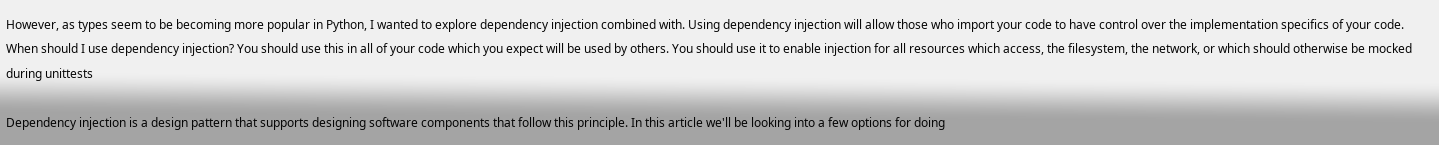However, as types seem to be becoming more popular in Python, I wanted to explore dependency injection combined with. Using dependency injection will allow those who import your code to have control over the implementation specifics of your code. When should I use dependency injection? You should use this in all of your code which you expect will be used by others. You should use it to enable injection for all resources which access, the filesystem, the network, or which should otherwise be mocked during unittests

Dependency injection is a design pattern that supports designing software components that follow this principle. In this article we'll be looking into a few options for doing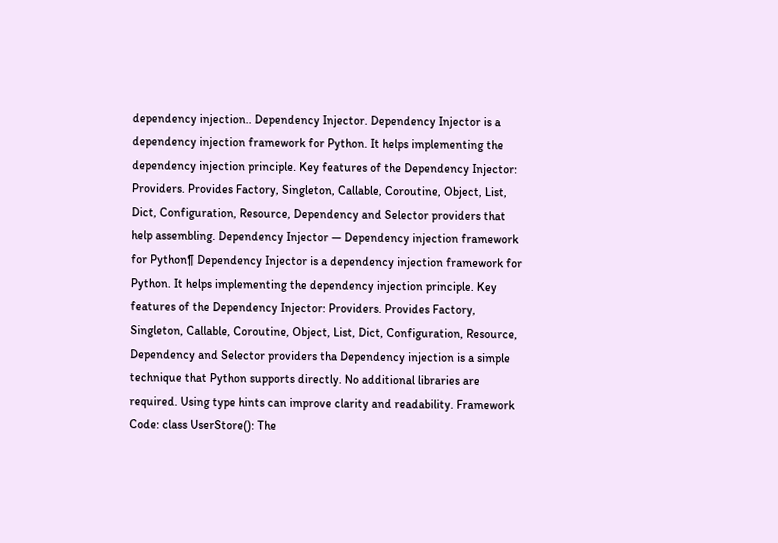dependency injection.. Dependency Injector. Dependency Injector is a dependency injection framework for Python. It helps implementing the dependency injection principle. Key features of the Dependency Injector: Providers. Provides Factory, Singleton, Callable, Coroutine, Object, List, Dict, Configuration, Resource, Dependency and Selector providers that help assembling. Dependency Injector — Dependency injection framework for Python¶ Dependency Injector is a dependency injection framework for Python. It helps implementing the dependency injection principle. Key features of the Dependency Injector: Providers. Provides Factory, Singleton, Callable, Coroutine, Object, List, Dict, Configuration, Resource, Dependency and Selector providers tha Dependency injection is a simple technique that Python supports directly. No additional libraries are required. Using type hints can improve clarity and readability. Framework Code: class UserStore(): The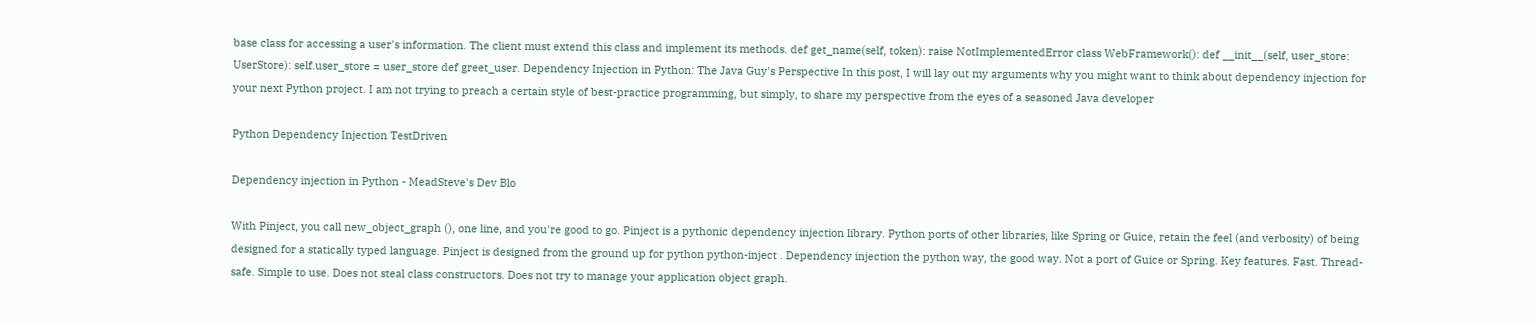base class for accessing a user's information. The client must extend this class and implement its methods. def get_name(self, token): raise NotImplementedError class WebFramework(): def __init__(self, user_store: UserStore): self.user_store = user_store def greet_user. Dependency Injection in Python: The Java Guy's Perspective In this post, I will lay out my arguments why you might want to think about dependency injection for your next Python project. I am not trying to preach a certain style of best-practice programming, but simply, to share my perspective from the eyes of a seasoned Java developer

Python Dependency Injection TestDriven

Dependency injection in Python - MeadSteve's Dev Blo

With Pinject, you call new_object_graph (), one line, and you're good to go. Pinject is a pythonic dependency injection library. Python ports of other libraries, like Spring or Guice, retain the feel (and verbosity) of being designed for a statically typed language. Pinject is designed from the ground up for python python-inject . Dependency injection the python way, the good way. Not a port of Guice or Spring. Key features. Fast. Thread-safe. Simple to use. Does not steal class constructors. Does not try to manage your application object graph.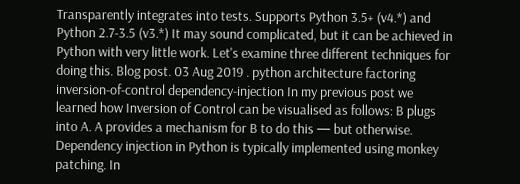Transparently integrates into tests. Supports Python 3.5+ (v4.*) and Python 2.7-3.5 (v3.*) It may sound complicated, but it can be achieved in Python with very little work. Let's examine three different techniques for doing this. Blog post. 03 Aug 2019 . python architecture factoring inversion-of-control dependency-injection In my previous post we learned how Inversion of Control can be visualised as follows: B plugs into A. A provides a mechanism for B to do this — but otherwise. Dependency injection in Python is typically implemented using monkey patching. In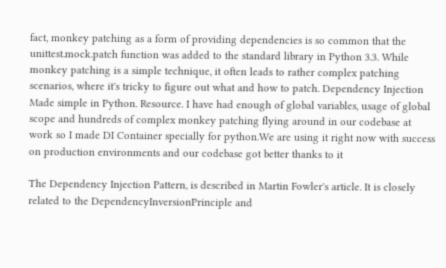fact, monkey patching as a form of providing dependencies is so common that the unittest.mock.patch function was added to the standard library in Python 3.3. While monkey patching is a simple technique, it often leads to rather complex patching scenarios, where it's tricky to figure out what and how to patch. Dependency Injection Made simple in Python. Resource. I have had enough of global variables, usage of global scope and hundreds of complex monkey patching flying around in our codebase at work so I made DI Container specially for python.We are using it right now with success on production environments and our codebase got better thanks to it

The Dependency Injection Pattern, is described in Martin Fowler's article. It is closely related to the DependencyInversionPrinciple and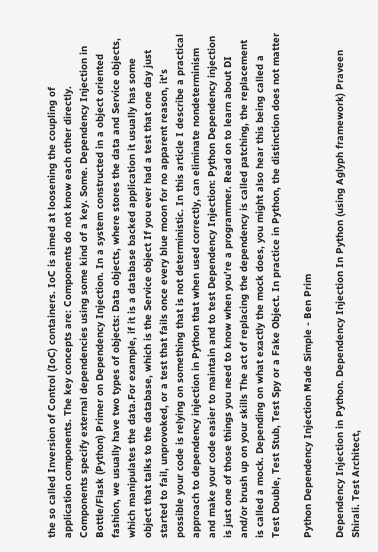the so called Inversion of Control (IoC) containers. IoC is aimed at loosening the coupling of application components. The key concepts are: Components do not know each other directly. Components specify external dependencies using some kind of a key. Some. Dependency Injection in Bottle/Flask (Python) Primer on Dependency Injection. In a system constructed in a object oriented fashion, we usually have two types of objects: Data objects, where stores the data and Service objects, which manipulates the data.For example, if it is a database backed application it usually has some object that talks to the database, which is the Service object If you ever had a test that one day just started to fail, unprovoked, or a test that fails once every blue moon for no apparent reason, it's possible your code is relying on something that is not deterministic. In this article I describe a practical approach to dependency injection in Python that when used correctly, can eliminate nondeterminism and make your code easier to maintain and to test Dependency Injection: Python Dependency injection is just one of those things you need to know when you're a programmer. Read on to learn about DI and/or brush up on your skills The act of replacing the dependency is called patching, the replacement is called a mock. Depending on what exactly the mock does, you might also hear this being called a Test Double, Test Stub, Test Spy or a Fake Object. In practice in Python, the distinction does not matter

Python Dependency Injection Made Simple - Ben Prim

Dependency Injection in Python. Dependency Injection In Python (using Aglyph framework) Praveen Shirali. Test Architect,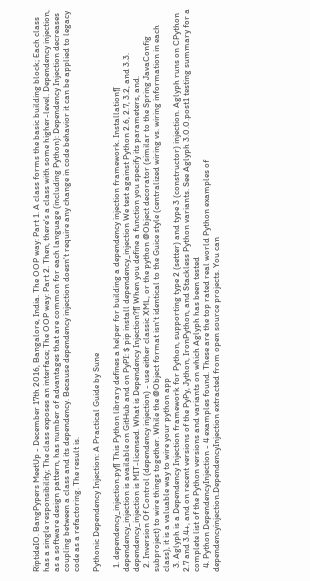RiptideIO. BangPypers MeetUp - December 17th 2016, Bangalore, India. The OOP way: Part 1. A class forms the basic building block; Each class has a single responsibility; The class exposes an interface; The OOP way: Part 2. Then, there's a class with some higher-level. Dependency injection, as a software design pattern, has number of advantages that are common for each language (including Python): Dependency Injection decreases coupling between a class and its dependency. Because dependency injection doesn't require any change in code behavior it can be applied to legacy code as a refactoring. The result is.

Pythonic Dependency Injection: A Practical Guide by Sune

  1. dependency_injection.py¶ This Python library defines a helper for building a dependency injection framework. Installation¶ dependency_injection is available on GitHub and on PyPI: $ pip install dependency_injection We test against Python 2.6, 2.7, 3.2, and 3.3. dependency_injection is MIT-licensed. What is Dependency Injection?¶ When you define a function you specify its parameters, and.
  2. Inversion Of Control (dependency injection) - use either classic XML, or the python @Object decorator (similar to the Spring JavaConfig subproject) to wire things together. While the @Object format isn't identical to the Guice style (centralized wiring vs. wiring information in each class), it is a valuable way to wire your python app
  3. Aglyph is a Dependency Injection framework for Python, supporting type 2 (setter) and type 3 (constructor) injection. Aglyph runs on CPython 2.7 and 3.4+, and on recent versions of the PyPy, Jython, IronPython, and Stackless Python variants. See Aglyph 3.0.0.post1 testing summary for a complete list of the Python versions and variants on which Aglyph has been tested
  4. Python DependencyInjection - 4 examples found. These are the top rated real world Python examples of dependencyinjection.DependencyInjection extracted from open source projects. You can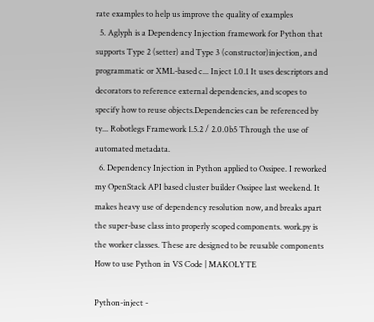rate examples to help us improve the quality of examples
  5. Aglyph is a Dependency Injection framework for Python that supports Type 2 (setter) and Type 3 (constructor)injection, and programmatic or XML-based c... Inject 1.0.1 It uses descriptors and decorators to reference external dependencies, and scopes to specify how to reuse objects.Dependencies can be referenced by ty... Robotlegs Framework 1.5.2 / 2.0.0b5 Through the use of automated metadata.
  6. Dependency Injection in Python applied to Ossipee. I reworked my OpenStack API based cluster builder Ossipee last weekend. It makes heavy use of dependency resolution now, and breaks apart the super-base class into properly scoped components. work.py is the worker classes. These are designed to be reusable components
How to use Python in VS Code | MAKOLYTE

Python-inject -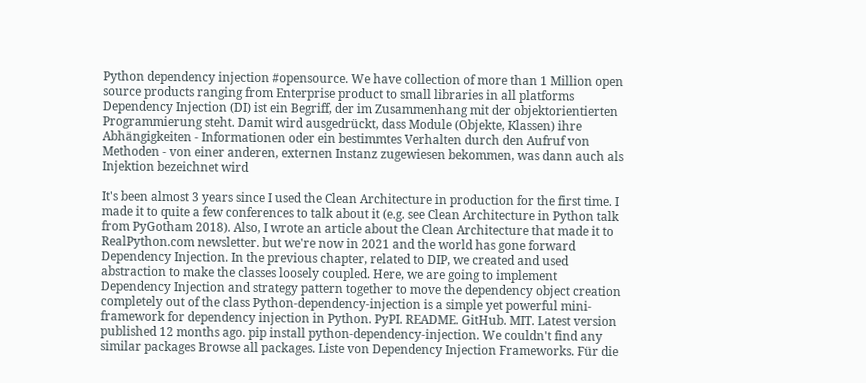Python dependency injection #opensource. We have collection of more than 1 Million open source products ranging from Enterprise product to small libraries in all platforms Dependency Injection (DI) ist ein Begriff, der im Zusammenhang mit der objektorientierten Programmierung steht. Damit wird ausgedrückt, dass Module (Objekte, Klassen) ihre Abhängigkeiten - Informationen oder ein bestimmtes Verhalten durch den Aufruf von Methoden - von einer anderen, externen Instanz zugewiesen bekommen, was dann auch als Injektion bezeichnet wird

It's been almost 3 years since I used the Clean Architecture in production for the first time. I made it to quite a few conferences to talk about it (e.g. see Clean Architecture in Python talk from PyGotham 2018). Also, I wrote an article about the Clean Architecture that made it to RealPython.com newsletter. but we're now in 2021 and the world has gone forward Dependency Injection. In the previous chapter, related to DIP, we created and used abstraction to make the classes loosely coupled. Here, we are going to implement Dependency Injection and strategy pattern together to move the dependency object creation completely out of the class Python-dependency-injection is a simple yet powerful mini-framework for dependency injection in Python. PyPI. README. GitHub. MIT. Latest version published 12 months ago. pip install python-dependency-injection. We couldn't find any similar packages Browse all packages. Liste von Dependency Injection Frameworks. Für die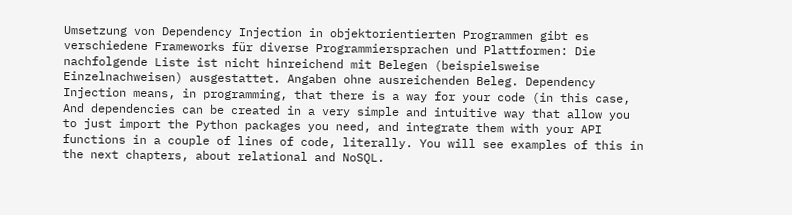Umsetzung von Dependency Injection in objektorientierten Programmen gibt es verschiedene Frameworks für diverse Programmiersprachen und Plattformen: Die nachfolgende Liste ist nicht hinreichend mit Belegen (beispielsweise Einzelnachweisen) ausgestattet. Angaben ohne ausreichenden Beleg. Dependency Injection means, in programming, that there is a way for your code (in this case, And dependencies can be created in a very simple and intuitive way that allow you to just import the Python packages you need, and integrate them with your API functions in a couple of lines of code, literally. You will see examples of this in the next chapters, about relational and NoSQL.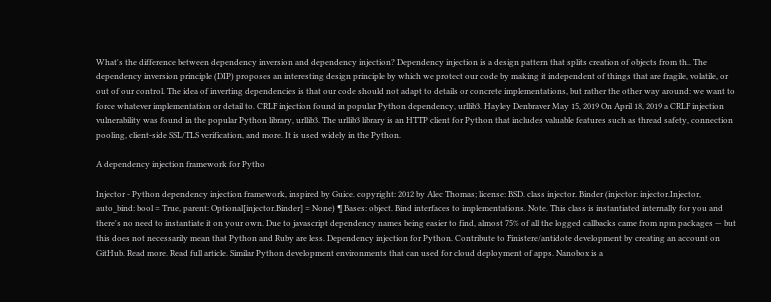What's the difference between dependency inversion and dependency injection? Dependency injection is a design pattern that splits creation of objects from th.. The dependency inversion principle (DIP) proposes an interesting design principle by which we protect our code by making it independent of things that are fragile, volatile, or out of our control. The idea of inverting dependencies is that our code should not adapt to details or concrete implementations, but rather the other way around: we want to force whatever implementation or detail to. CRLF injection found in popular Python dependency, urllib3. Hayley Denbraver May 15, 2019 On April 18, 2019 a CRLF injection vulnerability was found in the popular Python library, urllib3. The urllib3 library is an HTTP client for Python that includes valuable features such as thread safety, connection pooling, client-side SSL/TLS verification, and more. It is used widely in the Python.

A dependency injection framework for Pytho

Injector - Python dependency injection framework, inspired by Guice. copyright: 2012 by Alec Thomas; license: BSD. class injector. Binder (injector: injector.Injector, auto_bind: bool = True, parent: Optional[injector.Binder] = None) ¶ Bases: object. Bind interfaces to implementations. Note. This class is instantiated internally for you and there's no need to instantiate it on your own. Due to javascript dependency names being easier to find, almost 75% of all the logged callbacks came from npm packages — but this does not necessarily mean that Python and Ruby are less. Dependency injection for Python. Contribute to Finistere/antidote development by creating an account on GitHub. Read more. Read full article. Similar Python development environments that can used for cloud deployment of apps. Nanobox is a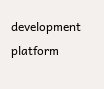development platform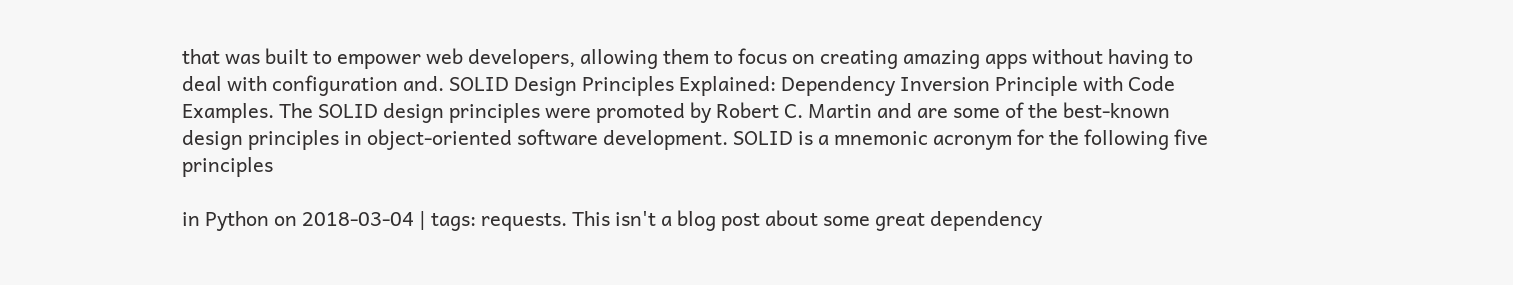that was built to empower web developers, allowing them to focus on creating amazing apps without having to deal with configuration and. SOLID Design Principles Explained: Dependency Inversion Principle with Code Examples. The SOLID design principles were promoted by Robert C. Martin and are some of the best-known design principles in object-oriented software development. SOLID is a mnemonic acronym for the following five principles

in Python on 2018-03-04 | tags: requests. This isn't a blog post about some great dependency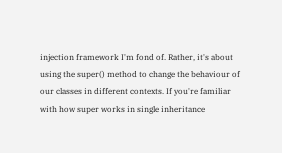injection framework I'm fond of. Rather, it's about using the super() method to change the behaviour of our classes in different contexts. If you're familiar with how super works in single inheritance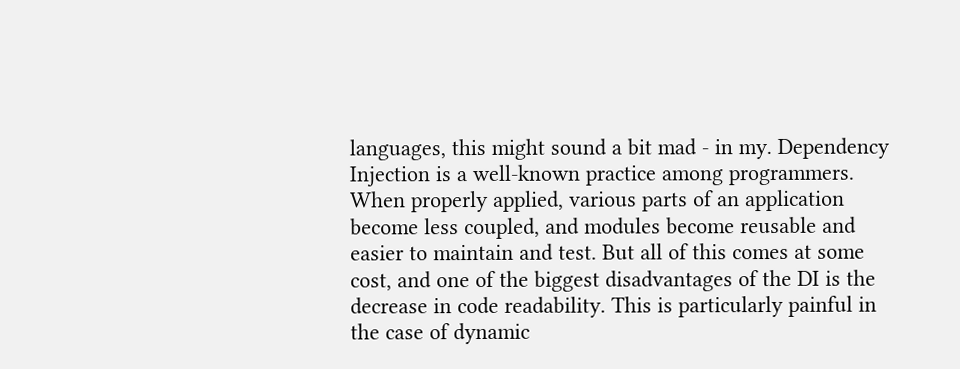languages, this might sound a bit mad - in my. Dependency Injection is a well-known practice among programmers. When properly applied, various parts of an application become less coupled, and modules become reusable and easier to maintain and test. But all of this comes at some cost, and one of the biggest disadvantages of the DI is the decrease in code readability. This is particularly painful in the case of dynamic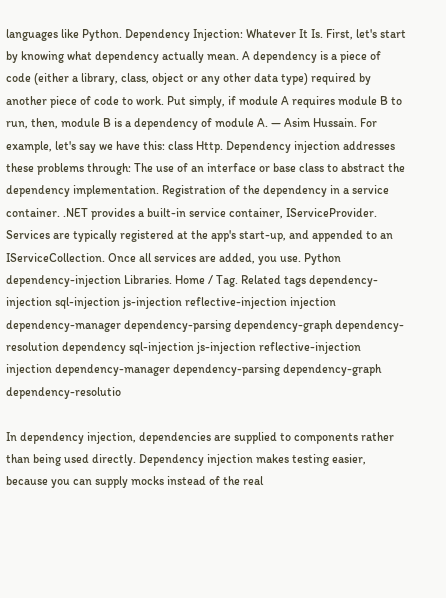languages like Python. Dependency Injection: Whatever It Is. First, let's start by knowing what dependency actually mean. A dependency is a piece of code (either a library, class, object or any other data type) required by another piece of code to work. Put simply, if module A requires module B to run, then, module B is a dependency of module A. — Asim Hussain. For example, let's say we have this: class Http. Dependency injection addresses these problems through: The use of an interface or base class to abstract the dependency implementation. Registration of the dependency in a service container. .NET provides a built-in service container, IServiceProvider. Services are typically registered at the app's start-up, and appended to an IServiceCollection. Once all services are added, you use. Python dependency-injection Libraries. Home / Tag. Related tags dependency-injection sql-injection js-injection reflective-injection injection dependency-manager dependency-parsing dependency-graph dependency-resolution dependency sql-injection js-injection reflective-injection injection dependency-manager dependency-parsing dependency-graph dependency-resolutio

In dependency injection, dependencies are supplied to components rather than being used directly. Dependency injection makes testing easier, because you can supply mocks instead of the real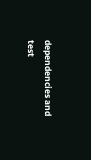dependencies and test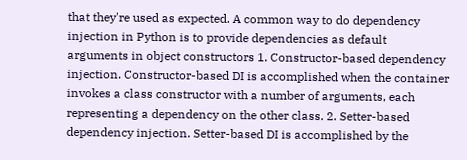that they're used as expected. A common way to do dependency injection in Python is to provide dependencies as default arguments in object constructors 1. Constructor-based dependency injection. Constructor-based DI is accomplished when the container invokes a class constructor with a number of arguments, each representing a dependency on the other class. 2. Setter-based dependency injection. Setter-based DI is accomplished by the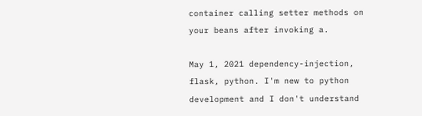container calling setter methods on your beans after invoking a.

May 1, 2021 dependency-injection, flask, python. I'm new to python development and I don't understand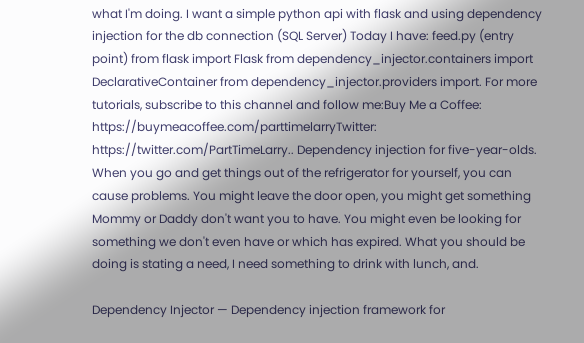what I'm doing. I want a simple python api with flask and using dependency injection for the db connection (SQL Server) Today I have: feed.py (entry point) from flask import Flask from dependency_injector.containers import DeclarativeContainer from dependency_injector.providers import. For more tutorials, subscribe to this channel and follow me:Buy Me a Coffee: https://buymeacoffee.com/parttimelarryTwitter: https://twitter.com/PartTimeLarry.. Dependency injection for five-year-olds. When you go and get things out of the refrigerator for yourself, you can cause problems. You might leave the door open, you might get something Mommy or Daddy don't want you to have. You might even be looking for something we don't even have or which has expired. What you should be doing is stating a need, I need something to drink with lunch, and.

Dependency Injector — Dependency injection framework for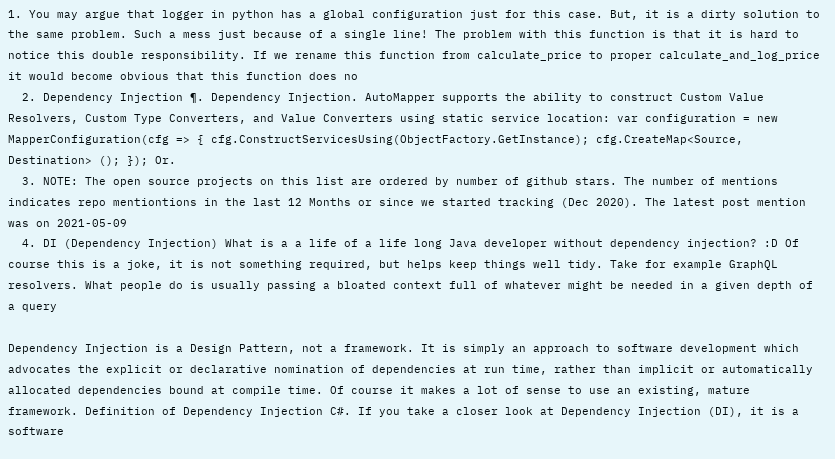1. You may argue that logger in python has a global configuration just for this case. But, it is a dirty solution to the same problem. Such a mess just because of a single line! The problem with this function is that it is hard to notice this double responsibility. If we rename this function from calculate_price to proper calculate_and_log_price it would become obvious that this function does no
  2. Dependency Injection ¶. Dependency Injection. AutoMapper supports the ability to construct Custom Value Resolvers, Custom Type Converters, and Value Converters using static service location: var configuration = new MapperConfiguration(cfg => { cfg.ConstructServicesUsing(ObjectFactory.GetInstance); cfg.CreateMap<Source, Destination> (); }); Or.
  3. NOTE: The open source projects on this list are ordered by number of github stars. The number of mentions indicates repo mentiontions in the last 12 Months or since we started tracking (Dec 2020). The latest post mention was on 2021-05-09
  4. DI (Dependency Injection) What is a a life of a life long Java developer without dependency injection? :D Of course this is a joke, it is not something required, but helps keep things well tidy. Take for example GraphQL resolvers. What people do is usually passing a bloated context full of whatever might be needed in a given depth of a query

Dependency Injection is a Design Pattern, not a framework. It is simply an approach to software development which advocates the explicit or declarative nomination of dependencies at run time, rather than implicit or automatically allocated dependencies bound at compile time. Of course it makes a lot of sense to use an existing, mature framework. Definition of Dependency Injection C#. If you take a closer look at Dependency Injection (DI), it is a software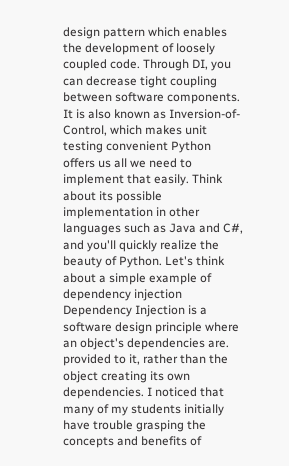design pattern which enables the development of loosely coupled code. Through DI, you can decrease tight coupling between software components. It is also known as Inversion-of-Control, which makes unit testing convenient Python offers us all we need to implement that easily. Think about its possible implementation in other languages such as Java and C#, and you'll quickly realize the beauty of Python. Let's think about a simple example of dependency injection Dependency Injection is a software design principle where an object's dependencies are. provided to it, rather than the object creating its own dependencies. I noticed that many of my students initially have trouble grasping the concepts and benefits of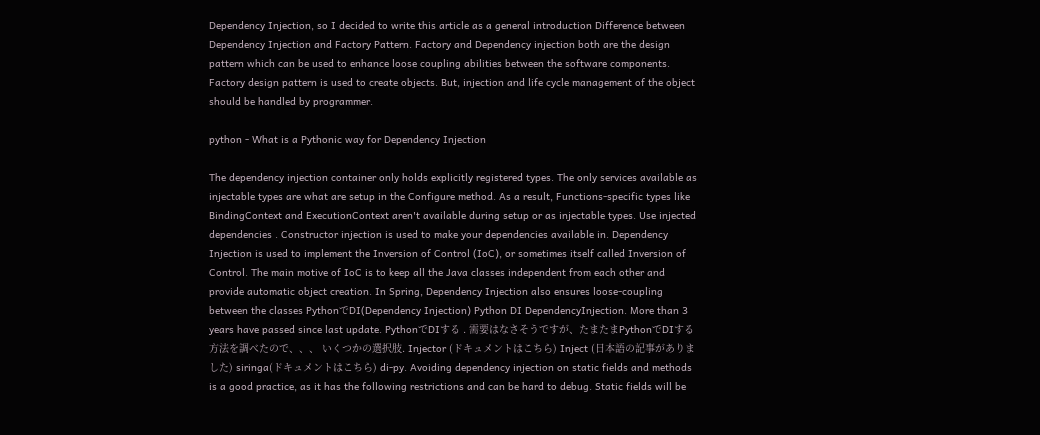Dependency Injection, so I decided to write this article as a general introduction Difference between Dependency Injection and Factory Pattern. Factory and Dependency injection both are the design pattern which can be used to enhance loose coupling abilities between the software components. Factory design pattern is used to create objects. But, injection and life cycle management of the object should be handled by programmer.

python - What is a Pythonic way for Dependency Injection

The dependency injection container only holds explicitly registered types. The only services available as injectable types are what are setup in the Configure method. As a result, Functions-specific types like BindingContext and ExecutionContext aren't available during setup or as injectable types. Use injected dependencies . Constructor injection is used to make your dependencies available in. Dependency Injection is used to implement the Inversion of Control (IoC), or sometimes itself called Inversion of Control. The main motive of IoC is to keep all the Java classes independent from each other and provide automatic object creation. In Spring, Dependency Injection also ensures loose-coupling between the classes PythonでDI(Dependency Injection) Python DI DependencyInjection. More than 3 years have passed since last update. PythonでDIする . 需要はなさそうですが、たまたまPythonでDIする方法を調べたので、、、 いくつかの選択肢. Injector (ドキュメントはこちら) Inject (日本語の記事がありました) siringa(ドキュメントはこちら) di-py. Avoiding dependency injection on static fields and methods is a good practice, as it has the following restrictions and can be hard to debug. Static fields will be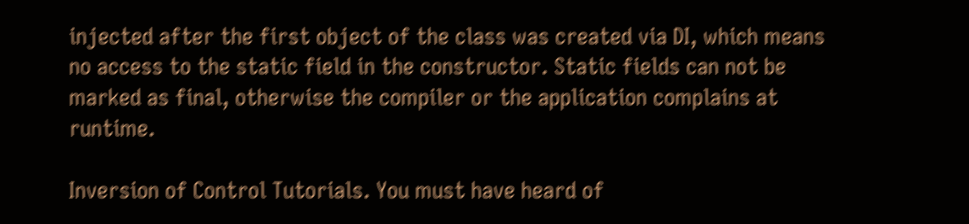injected after the first object of the class was created via DI, which means no access to the static field in the constructor. Static fields can not be marked as final, otherwise the compiler or the application complains at runtime.

Inversion of Control Tutorials. You must have heard of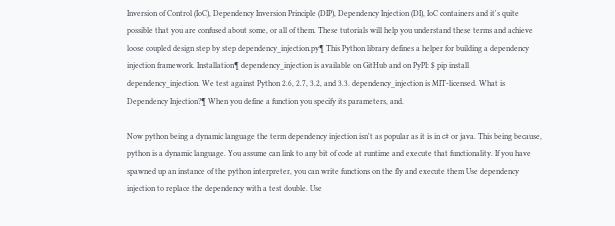Inversion of Control (IoC), Dependency Inversion Principle (DIP), Dependency Injection (DI), IoC containers and it's quite possible that you are confused about some, or all of them. These tutorials will help you understand these terms and achieve loose coupled design step by step dependency_injection.py¶ This Python library defines a helper for building a dependency injection framework. Installation¶ dependency_injection is available on GitHub and on PyPI: $ pip install dependency_injection. We test against Python 2.6, 2.7, 3.2, and 3.3. dependency_injection is MIT-licensed. What is Dependency Injection?¶ When you define a function you specify its parameters, and.

Now python being a dynamic language the term dependency injection isn't as popular as it is in c# or java. This being because, python is a dynamic language. You assume can link to any bit of code at runtime and execute that functionality. If you have spawned up an instance of the python interpreter, you can write functions on the fly and execute them Use dependency injection to replace the dependency with a test double. Use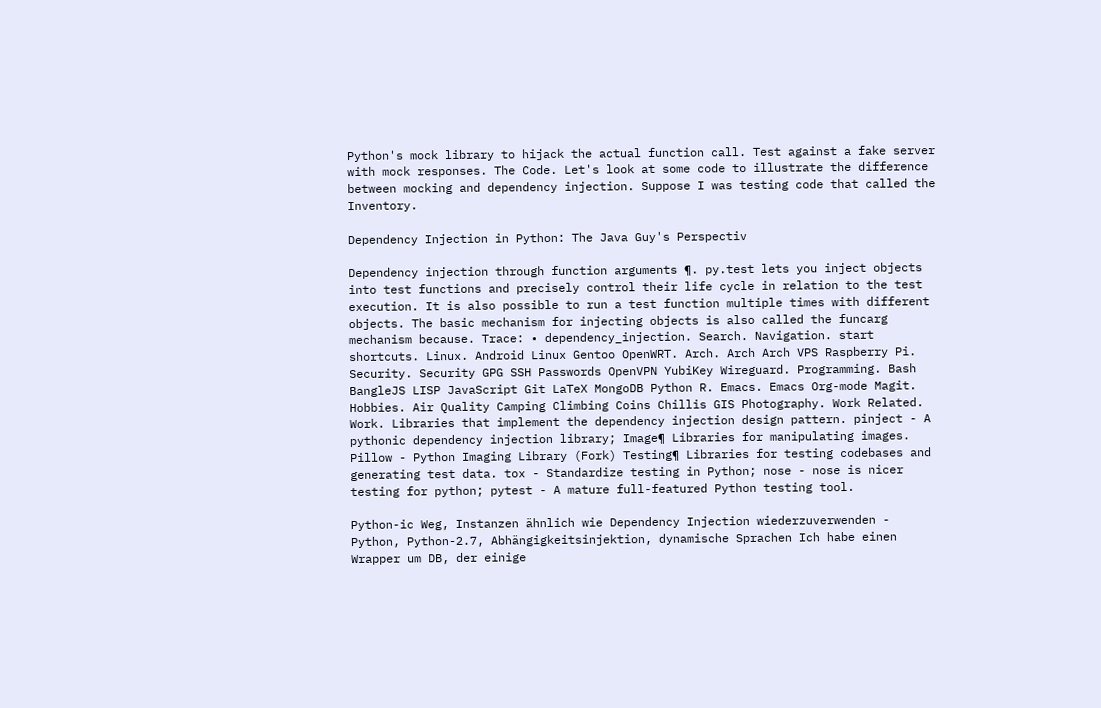Python's mock library to hijack the actual function call. Test against a fake server with mock responses. The Code. Let's look at some code to illustrate the difference between mocking and dependency injection. Suppose I was testing code that called the Inventory.

Dependency Injection in Python: The Java Guy's Perspectiv

Dependency injection through function arguments ¶. py.test lets you inject objects into test functions and precisely control their life cycle in relation to the test execution. It is also possible to run a test function multiple times with different objects. The basic mechanism for injecting objects is also called the funcarg mechanism because. Trace: • dependency_injection. Search. Navigation. start shortcuts. Linux. Android Linux Gentoo OpenWRT. Arch. Arch Arch VPS Raspberry Pi. Security. Security GPG SSH Passwords OpenVPN YubiKey Wireguard. Programming. Bash BangleJS LISP JavaScript Git LaTeX MongoDB Python R. Emacs. Emacs Org-mode Magit. Hobbies. Air Quality Camping Climbing Coins Chillis GIS Photography. Work Related. Work. Libraries that implement the dependency injection design pattern. pinject - A pythonic dependency injection library; Image¶ Libraries for manipulating images. Pillow - Python Imaging Library (Fork) Testing¶ Libraries for testing codebases and generating test data. tox - Standardize testing in Python; nose - nose is nicer testing for python; pytest - A mature full-featured Python testing tool.

Python-ic Weg, Instanzen ähnlich wie Dependency Injection wiederzuverwenden - Python, Python-2.7, Abhängigkeitsinjektion, dynamische Sprachen Ich habe einen Wrapper um DB, der einige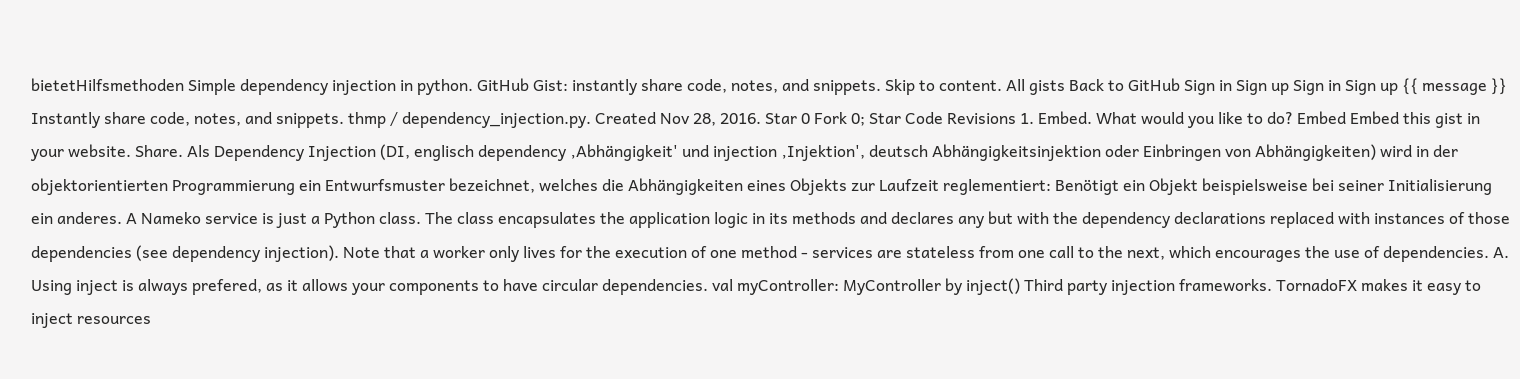bietetHilfsmethoden Simple dependency injection in python. GitHub Gist: instantly share code, notes, and snippets. Skip to content. All gists Back to GitHub Sign in Sign up Sign in Sign up {{ message }} Instantly share code, notes, and snippets. thmp / dependency_injection.py. Created Nov 28, 2016. Star 0 Fork 0; Star Code Revisions 1. Embed. What would you like to do? Embed Embed this gist in your website. Share. Als Dependency Injection (DI, englisch dependency ‚Abhängigkeit' und injection ‚Injektion', deutsch Abhängigkeitsinjektion oder Einbringen von Abhängigkeiten) wird in der objektorientierten Programmierung ein Entwurfsmuster bezeichnet, welches die Abhängigkeiten eines Objekts zur Laufzeit reglementiert: Benötigt ein Objekt beispielsweise bei seiner Initialisierung ein anderes. A Nameko service is just a Python class. The class encapsulates the application logic in its methods and declares any but with the dependency declarations replaced with instances of those dependencies (see dependency injection). Note that a worker only lives for the execution of one method - services are stateless from one call to the next, which encourages the use of dependencies. A. Using inject is always prefered, as it allows your components to have circular dependencies. val myController: MyController by inject() Third party injection frameworks. TornadoFX makes it easy to inject resources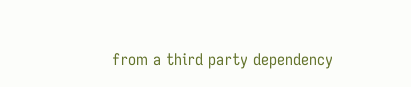from a third party dependency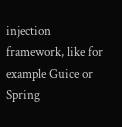injection framework, like for example Guice or Spring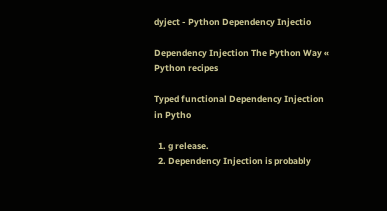dyject - Python Dependency Injectio

Dependency Injection The Python Way « Python recipes

Typed functional Dependency Injection in Pytho

  1. g release.
  2. Dependency Injection is probably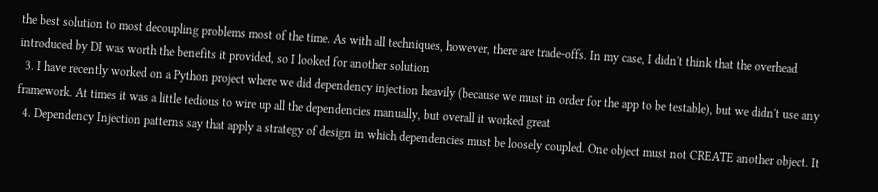the best solution to most decoupling problems most of the time. As with all techniques, however, there are trade-offs. In my case, I didn't think that the overhead introduced by DI was worth the benefits it provided, so I looked for another solution
  3. I have recently worked on a Python project where we did dependency injection heavily (because we must in order for the app to be testable), but we didn't use any framework. At times it was a little tedious to wire up all the dependencies manually, but overall it worked great
  4. Dependency Injection patterns say that apply a strategy of design in which dependencies must be loosely coupled. One object must not CREATE another object. It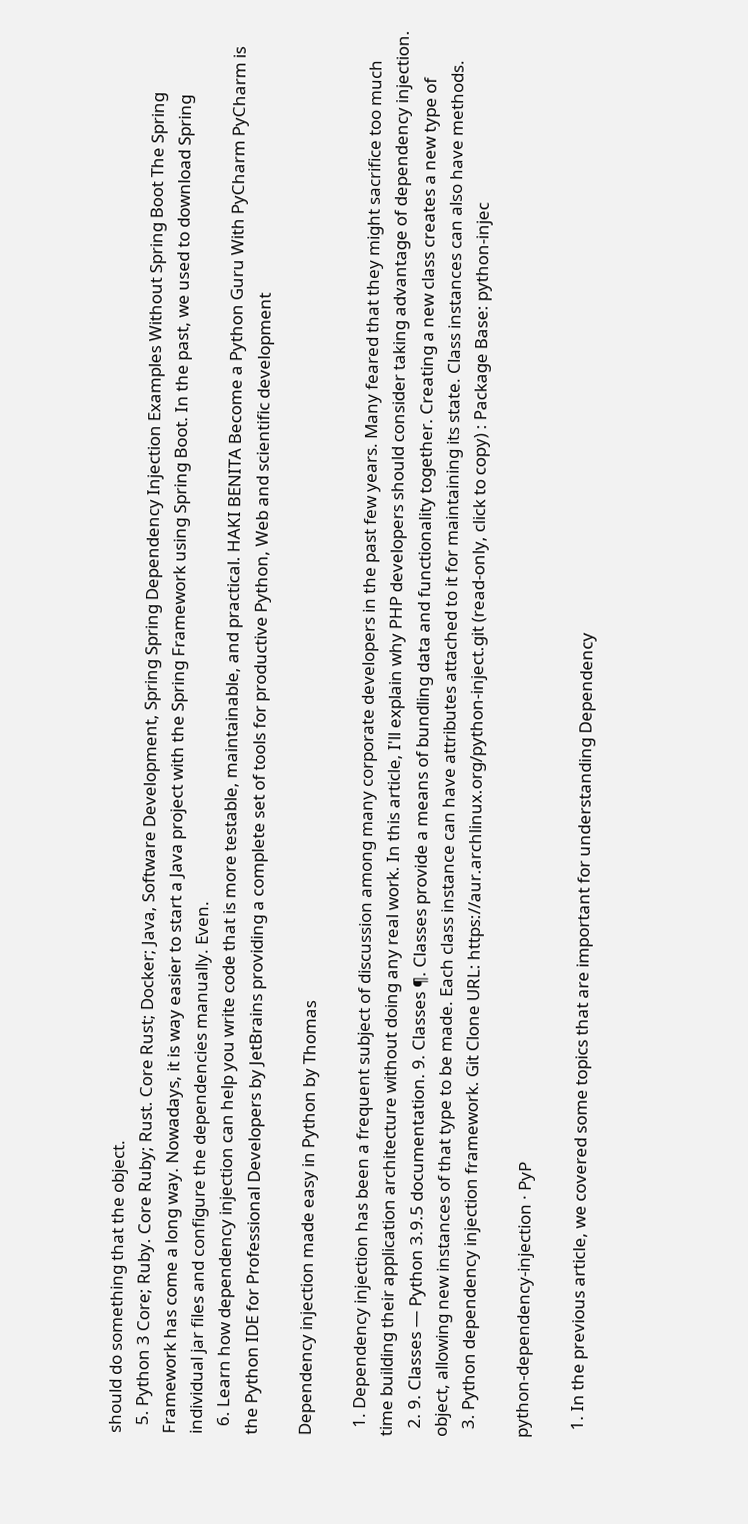should do something that the object.
  5. Python 3 Core; Ruby. Core Ruby; Rust. Core Rust; Docker; Java, Software Development, Spring Spring Dependency Injection Examples Without Spring Boot The Spring Framework has come a long way. Nowadays, it is way easier to start a Java project with the Spring Framework using Spring Boot. In the past, we used to download Spring individual jar files and configure the dependencies manually. Even.
  6. Learn how dependency injection can help you write code that is more testable, maintainable, and practical. HAKI BENITA Become a Python Guru With PyCharm PyCharm is the Python IDE for Professional Developers by JetBrains providing a complete set of tools for productive Python, Web and scientific development

Dependency injection made easy in Python by Thomas

  1. Dependency injection has been a frequent subject of discussion among many corporate developers in the past few years. Many feared that they might sacrifice too much time building their application architecture without doing any real work. In this article, I'll explain why PHP developers should consider taking advantage of dependency injection.
  2. 9. Classes — Python 3.9.5 documentation. 9. Classes ¶. Classes provide a means of bundling data and functionality together. Creating a new class creates a new type of object, allowing new instances of that type to be made. Each class instance can have attributes attached to it for maintaining its state. Class instances can also have methods.
  3. Python dependency injection framework. Git Clone URL: https://aur.archlinux.org/python-inject.git (read-only, click to copy) : Package Base: python-injec

python-dependency-injection · PyP

  1. In the previous article, we covered some topics that are important for understanding Dependency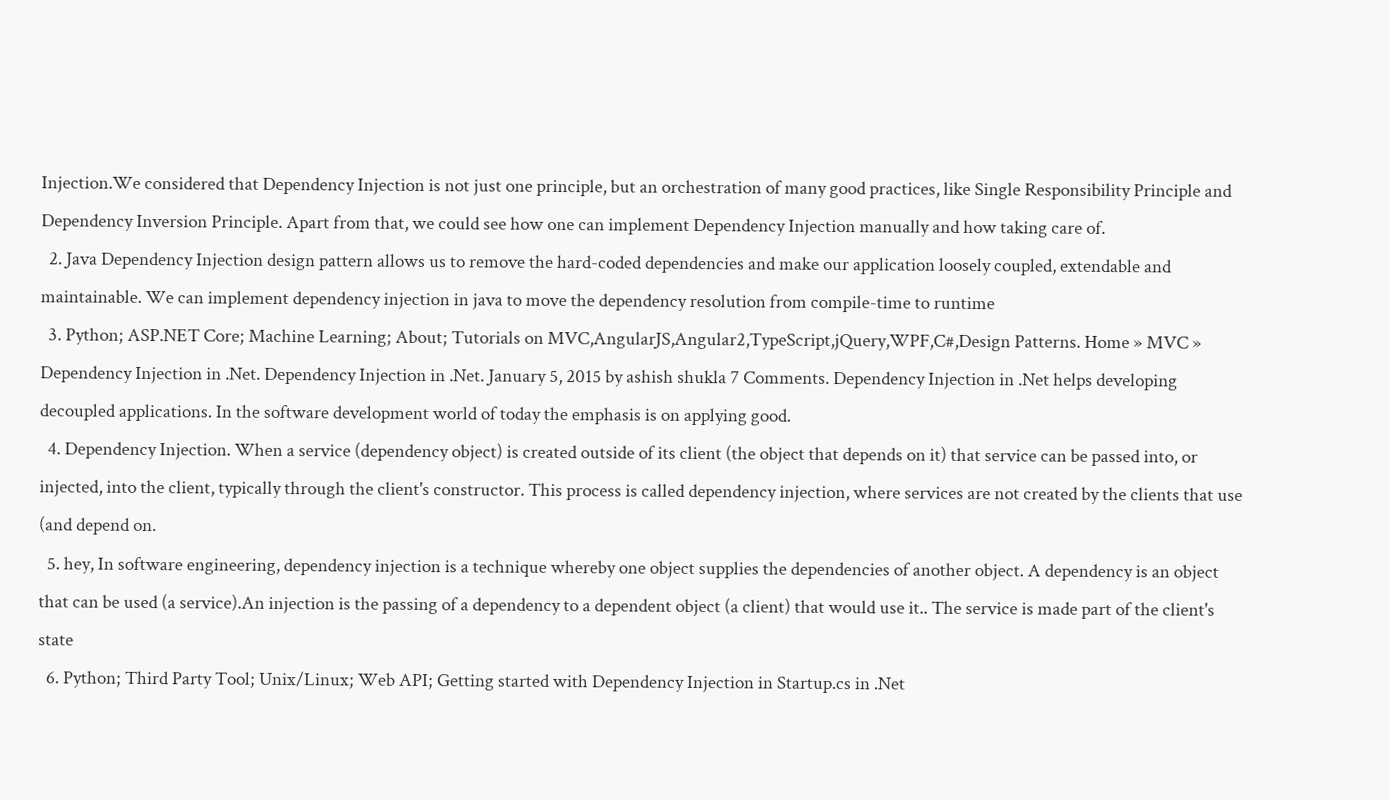Injection.We considered that Dependency Injection is not just one principle, but an orchestration of many good practices, like Single Responsibility Principle and Dependency Inversion Principle. Apart from that, we could see how one can implement Dependency Injection manually and how taking care of.
  2. Java Dependency Injection design pattern allows us to remove the hard-coded dependencies and make our application loosely coupled, extendable and maintainable. We can implement dependency injection in java to move the dependency resolution from compile-time to runtime
  3. Python; ASP.NET Core; Machine Learning; About; Tutorials on MVC,AngularJS,Angular2,TypeScript,jQuery,WPF,C#,Design Patterns. Home » MVC » Dependency Injection in .Net. Dependency Injection in .Net. January 5, 2015 by ashish shukla 7 Comments. Dependency Injection in .Net helps developing decoupled applications. In the software development world of today the emphasis is on applying good.
  4. Dependency Injection. When a service (dependency object) is created outside of its client (the object that depends on it) that service can be passed into, or injected, into the client, typically through the client's constructor. This process is called dependency injection, where services are not created by the clients that use (and depend on.
  5. hey, In software engineering, dependency injection is a technique whereby one object supplies the dependencies of another object. A dependency is an object that can be used (a service).An injection is the passing of a dependency to a dependent object (a client) that would use it.. The service is made part of the client's state
  6. Python; Third Party Tool; Unix/Linux; Web API; Getting started with Dependency Injection in Startup.cs in .Net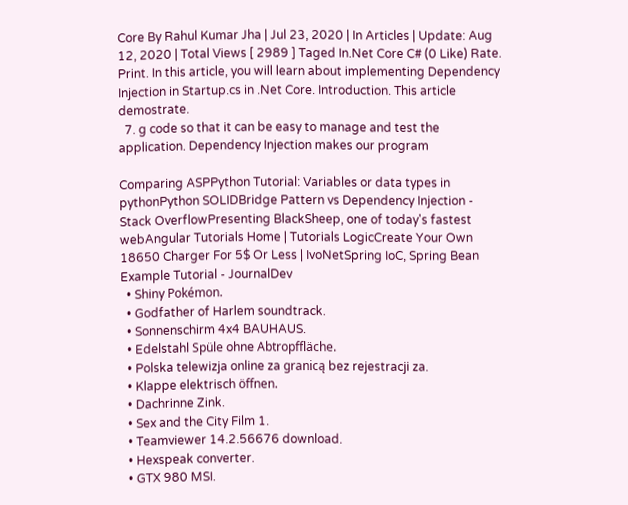Core By Rahul Kumar Jha | Jul 23, 2020 | In Articles | Update: Aug 12, 2020 | Total Views [ 2989 ] Taged In.Net Core C# (0 Like) Rate. Print. In this article, you will learn about implementing Dependency Injection in Startup.cs in .Net Core. Introduction. This article demostrate.
  7. g code so that it can be easy to manage and test the application. Dependency Injection makes our program

Comparing ASPPython Tutorial: Variables or data types in pythonPython SOLIDBridge Pattern vs Dependency Injection - Stack OverflowPresenting BlackSheep, one of today's fastest webAngular Tutorials Home | Tutorials LogicCreate Your Own 18650 Charger For 5$ Or Less | IvoNetSpring IoC, Spring Bean Example Tutorial - JournalDev
  • Shiny Pokémon.
  • Godfather of Harlem soundtrack.
  • Sonnenschirm 4x4 BAUHAUS.
  • Edelstahl Spüle ohne Abtropffläche.
  • Polska telewizja online za granicą bez rejestracji za.
  • Klappe elektrisch öffnen.
  • Dachrinne Zink.
  • Sex and the City Film 1.
  • Teamviewer 14.2.56676 download.
  • Hexspeak converter.
  • GTX 980 MSI.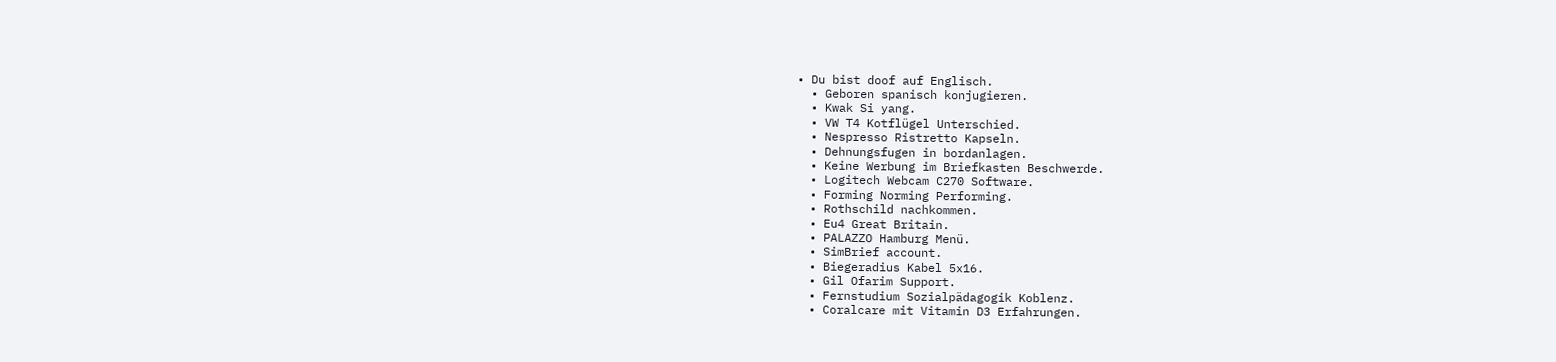• Du bist doof auf Englisch.
  • Geboren spanisch konjugieren.
  • Kwak Si yang.
  • VW T4 Kotflügel Unterschied.
  • Nespresso Ristretto Kapseln.
  • Dehnungsfugen in bordanlagen.
  • Keine Werbung im Briefkasten Beschwerde.
  • Logitech Webcam C270 Software.
  • Forming Norming Performing.
  • Rothschild nachkommen.
  • Eu4 Great Britain.
  • PALAZZO Hamburg Menü.
  • SimBrief account.
  • Biegeradius Kabel 5x16.
  • Gil Ofarim Support.
  • Fernstudium Sozialpädagogik Koblenz.
  • Coralcare mit Vitamin D3 Erfahrungen.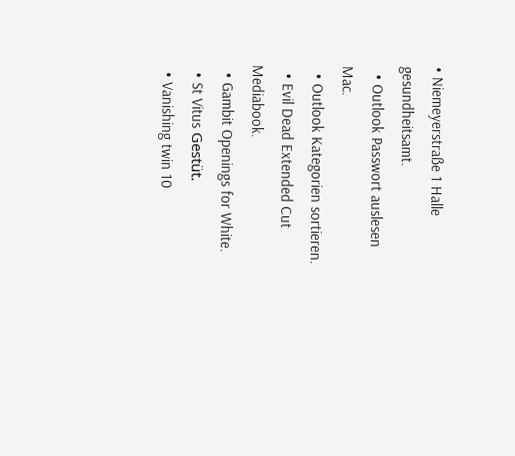• Niemeyerstraße 1 Halle gesundheitsamt.
  • Outlook Passwort auslesen Mac.
  • Outlook Kategorien sortieren.
  • Evil Dead Extended Cut Mediabook.
  • Gambit Openings for White.
  • St Vitus Gestüt.
  • Vanishing twin 10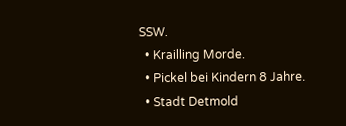SSW.
  • Krailling Morde.
  • Pickel bei Kindern 8 Jahre.
  • Stadt Detmold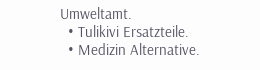Umweltamt.
  • Tulikivi Ersatzteile.
  • Medizin Alternative.